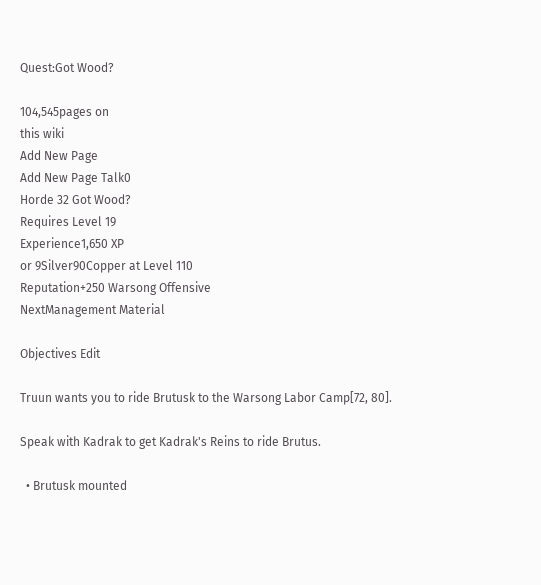Quest:Got Wood?

104,545pages on
this wiki
Add New Page
Add New Page Talk0
Horde 32 Got Wood?
Requires Level 19
Experience1,650 XP
or 9Silver90Copper at Level 110
Reputation+250 Warsong Offensive
NextManagement Material

Objectives Edit

Truun wants you to ride Brutusk to the Warsong Labor Camp[72, 80].

Speak with Kadrak to get Kadrak's Reins to ride Brutus.

  • Brutusk mounted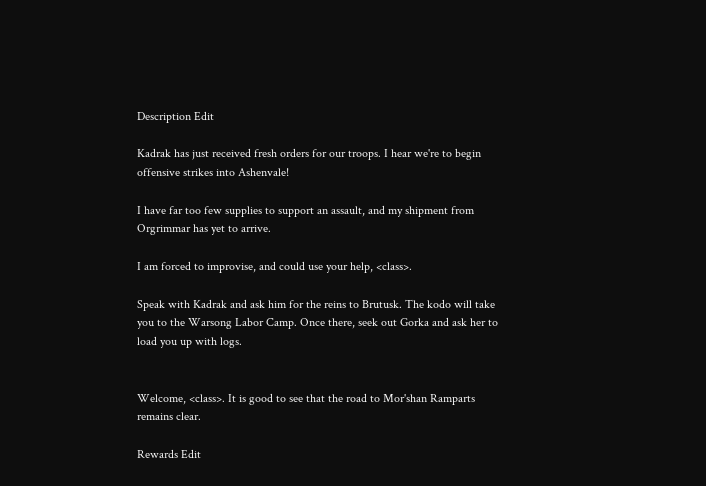Description Edit

Kadrak has just received fresh orders for our troops. I hear we're to begin offensive strikes into Ashenvale!

I have far too few supplies to support an assault, and my shipment from Orgrimmar has yet to arrive.

I am forced to improvise, and could use your help, <class>.

Speak with Kadrak and ask him for the reins to Brutusk. The kodo will take you to the Warsong Labor Camp. Once there, seek out Gorka and ask her to load you up with logs.


Welcome, <class>. It is good to see that the road to Mor'shan Ramparts remains clear.

Rewards Edit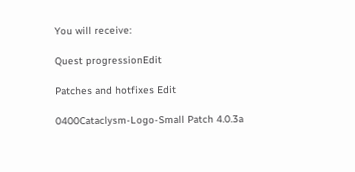You will receive:

Quest progressionEdit

Patches and hotfixes Edit

0400Cataclysm-Logo-Small Patch 4.0.3a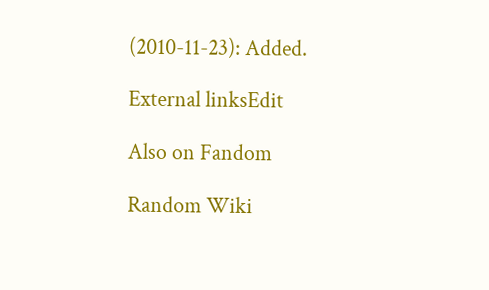(2010-11-23): Added.

External linksEdit

Also on Fandom

Random Wiki